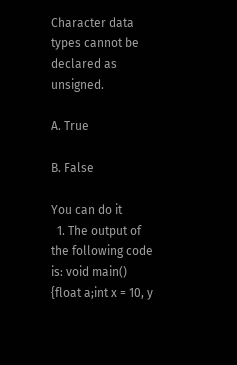Character data types cannot be declared as unsigned.

A. True

B. False

You can do it
  1. The output of the following code is: void main() {float a;int x = 10, y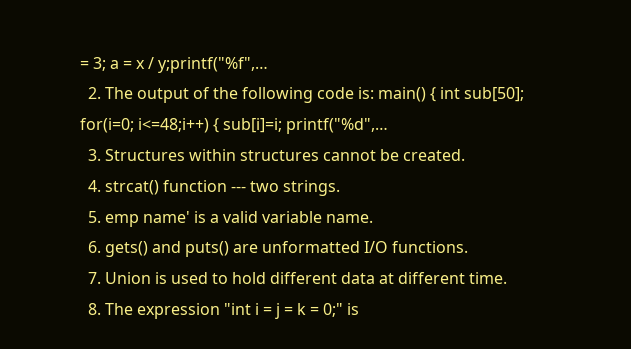= 3; a = x / y;printf("%f",…
  2. The output of the following code is: main() { int sub[50]; for(i=0; i<=48;i++) { sub[i]=i; printf("%d",…
  3. Structures within structures cannot be created.
  4. strcat() function --- two strings.
  5. emp name' is a valid variable name.
  6. gets() and puts() are unformatted I/O functions.
  7. Union is used to hold different data at different time.
  8. The expression "int i = j = k = 0;" is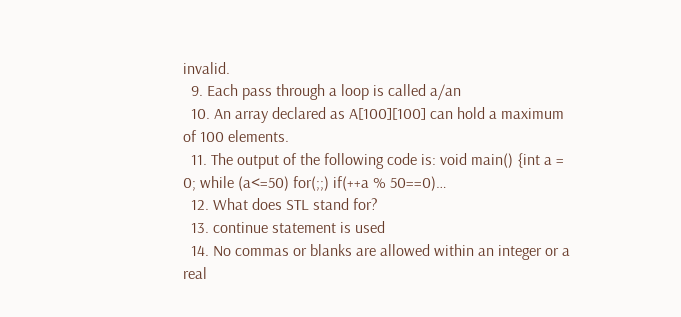invalid.
  9. Each pass through a loop is called a/an
  10. An array declared as A[100][100] can hold a maximum of 100 elements.
  11. The output of the following code is: void main() {int a = 0; while (a<=50) for(;;) if(++a % 50==0)…
  12. What does STL stand for?
  13. continue statement is used
  14. No commas or blanks are allowed within an integer or a real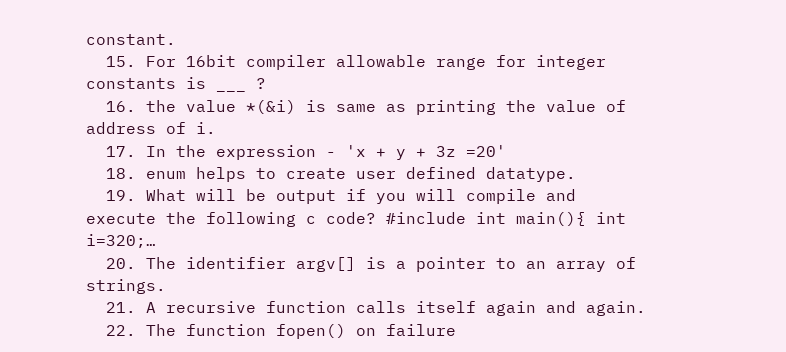constant.
  15. For 16bit compiler allowable range for integer constants is ___ ?
  16. the value *(&i) is same as printing the value of address of i.
  17. In the expression - 'x + y + 3z =20'
  18. enum helps to create user defined datatype.
  19. What will be output if you will compile and execute the following c code? #include int main(){ int i=320;…
  20. The identifier argv[] is a pointer to an array of strings.
  21. A recursive function calls itself again and again.
  22. The function fopen() on failure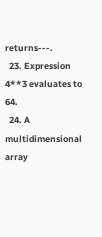returns---.
  23. Expression 4**3 evaluates to 64.
  24. A multidimensional array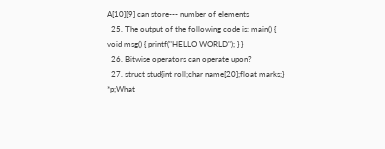A[10][9] can store--- number of elements
  25. The output of the following code is: main() { void msg() { printf("HELLO WORLD"); } }
  26. Bitwise operators can operate upon?
  27. struct stud{int roll;char name[20];float marks;} *p;What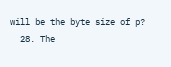will be the byte size of p?
  28. The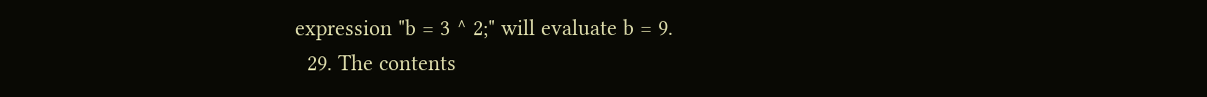expression "b = 3 ^ 2;" will evaluate b = 9.
  29. The contents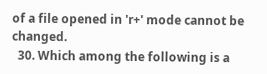of a file opened in 'r+' mode cannot be changed.
  30. Which among the following is a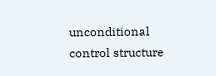unconditional control structure